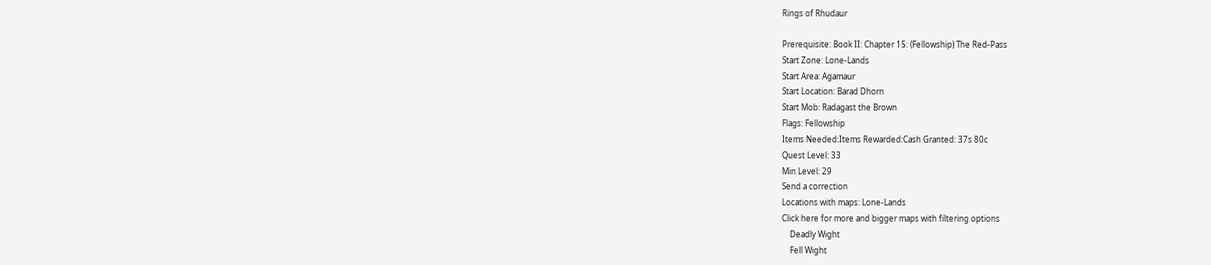Rings of Rhudaur

Prerequisite: Book II: Chapter 15: (Fellowship) The Red-Pass
Start Zone: Lone-Lands
Start Area: Agamaur
Start Location: Barad Dhorn
Start Mob: Radagast the Brown
Flags: Fellowship
Items Needed:Items Rewarded:Cash Granted: 37s 80c
Quest Level: 33
Min Level: 29
Send a correction
Locations with maps: Lone-Lands
Click here for more and bigger maps with filtering options
    Deadly Wight
    Fell Wight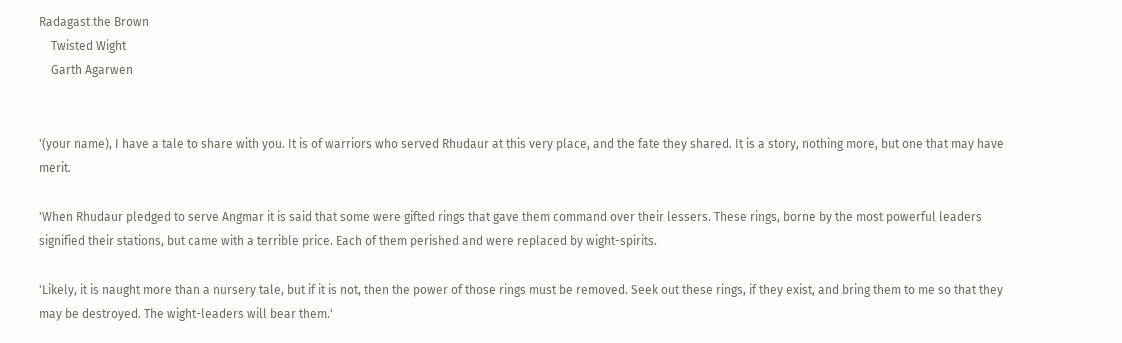Radagast the Brown
    Twisted Wight
    Garth Agarwen


'(your name), I have a tale to share with you. It is of warriors who served Rhudaur at this very place, and the fate they shared. It is a story, nothing more, but one that may have merit.

'When Rhudaur pledged to serve Angmar it is said that some were gifted rings that gave them command over their lessers. These rings, borne by the most powerful leaders signified their stations, but came with a terrible price. Each of them perished and were replaced by wight-spirits.

'Likely, it is naught more than a nursery tale, but if it is not, then the power of those rings must be removed. Seek out these rings, if they exist, and bring them to me so that they may be destroyed. The wight-leaders will bear them.'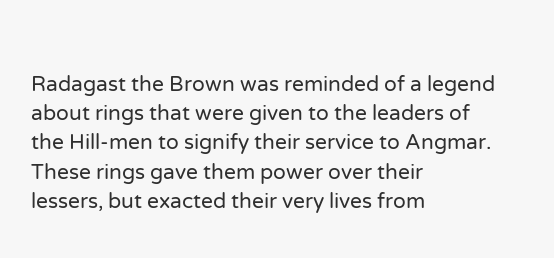Radagast the Brown was reminded of a legend about rings that were given to the leaders of the Hill-men to signify their service to Angmar. These rings gave them power over their lessers, but exacted their very lives from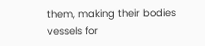them, making their bodies vessels for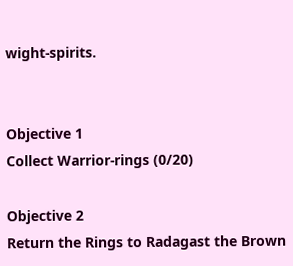wight-spirits.


Objective 1
Collect Warrior-rings (0/20)

Objective 2
Return the Rings to Radagast the Brown